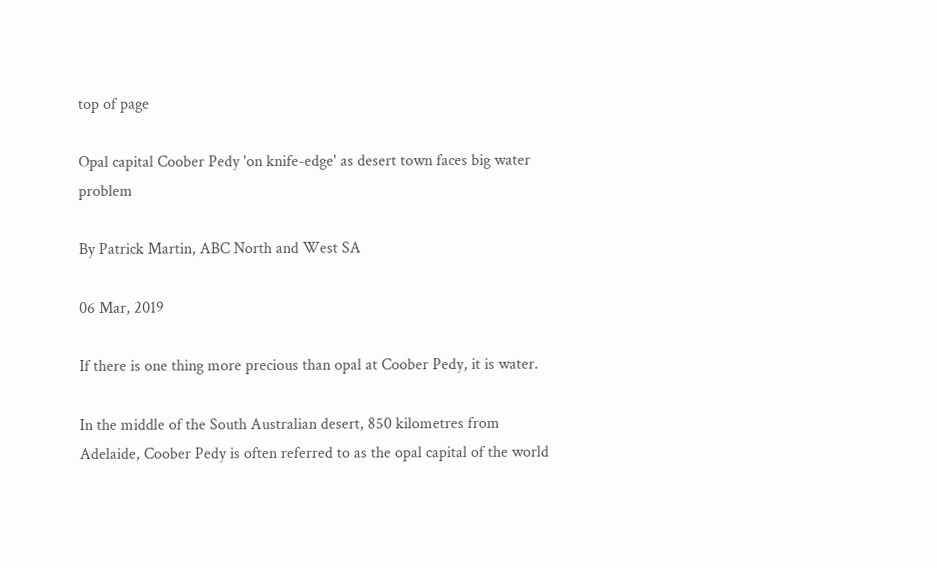top of page

Opal capital Coober Pedy 'on knife-edge' as desert town faces big water problem

By Patrick Martin, ABC North and West SA

06 Mar, 2019

If there is one thing more precious than opal at Coober Pedy, it is water.

In the middle of the South Australian desert, 850 kilometres from Adelaide, Coober Pedy is often referred to as the opal capital of the world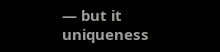— but it uniqueness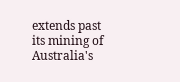extends past its mining of Australia's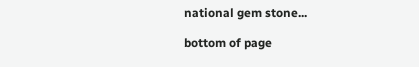national gem stone...

bottom of page